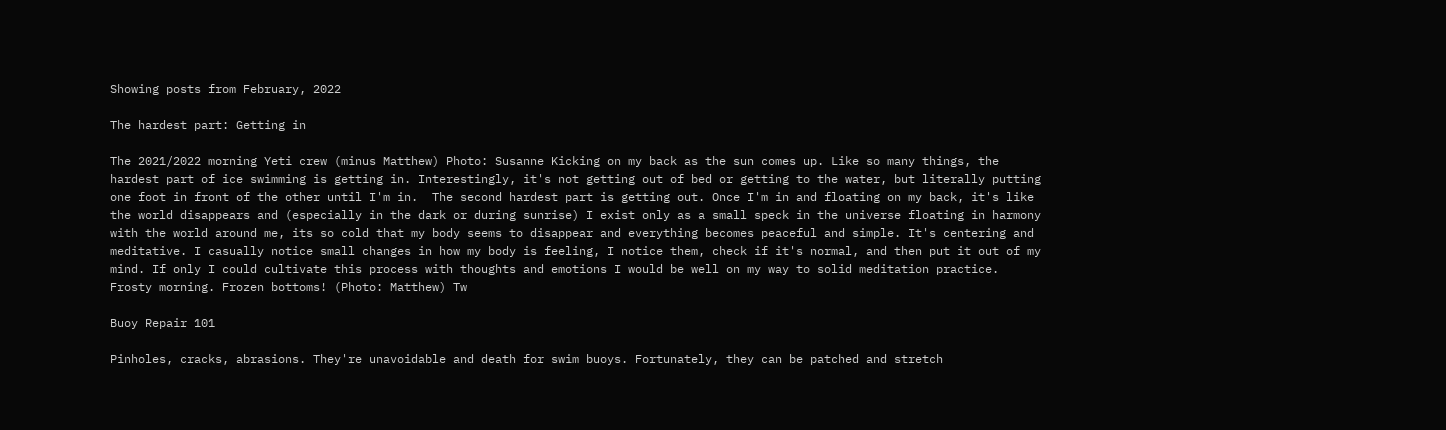Showing posts from February, 2022

The hardest part: Getting in

The 2021/2022 morning Yeti crew (minus Matthew) Photo: Susanne Kicking on my back as the sun comes up. Like so many things, the hardest part of ice swimming is getting in. Interestingly, it's not getting out of bed or getting to the water, but literally putting one foot in front of the other until I'm in.  The second hardest part is getting out. Once I'm in and floating on my back, it's like the world disappears and (especially in the dark or during sunrise) I exist only as a small speck in the universe floating in harmony with the world around me, its so cold that my body seems to disappear and everything becomes peaceful and simple. It's centering and meditative. I casually notice small changes in how my body is feeling, I notice them, check if it's normal, and then put it out of my mind. If only I could cultivate this process with thoughts and emotions I would be well on my way to solid meditation practice.  Frosty morning. Frozen bottoms! (Photo: Matthew) Tw

Buoy Repair 101

Pinholes, cracks, abrasions. They're unavoidable and death for swim buoys. Fortunately, they can be patched and stretch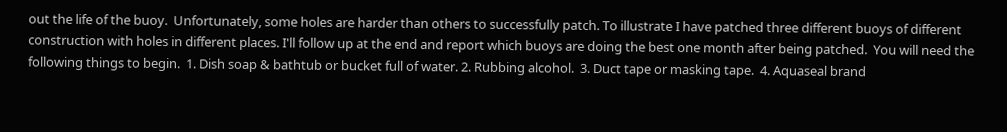out the life of the buoy.  Unfortunately, some holes are harder than others to successfully patch. To illustrate I have patched three different buoys of different construction with holes in different places. I'll follow up at the end and report which buoys are doing the best one month after being patched.  You will need the following things to begin.  1. Dish soap & bathtub or bucket full of water. 2. Rubbing alcohol.  3. Duct tape or masking tape.  4. Aquaseal brand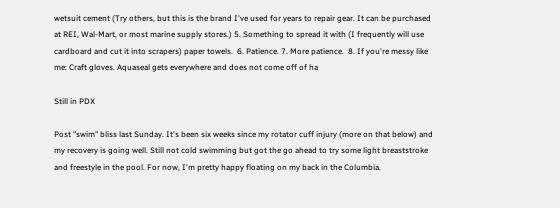wetsuit cement (Try others, but this is the brand I've used for years to repair gear. It can be purchased at REI, Wal-Mart, or most marine supply stores.) 5. Something to spread it with (I frequently will use cardboard and cut it into scrapers) paper towels.  6. Patience. 7. More patience.  8. If you're messy like me: Craft gloves. Aquaseal gets everywhere and does not come off of ha

Still in PDX

Post "swim" bliss last Sunday. It's been six weeks since my rotator cuff injury (more on that below) and my recovery is going well. Still not cold swimming but got the go ahead to try some light breaststroke and freestyle in the pool. For now, I'm pretty happy floating on my back in the Columbia.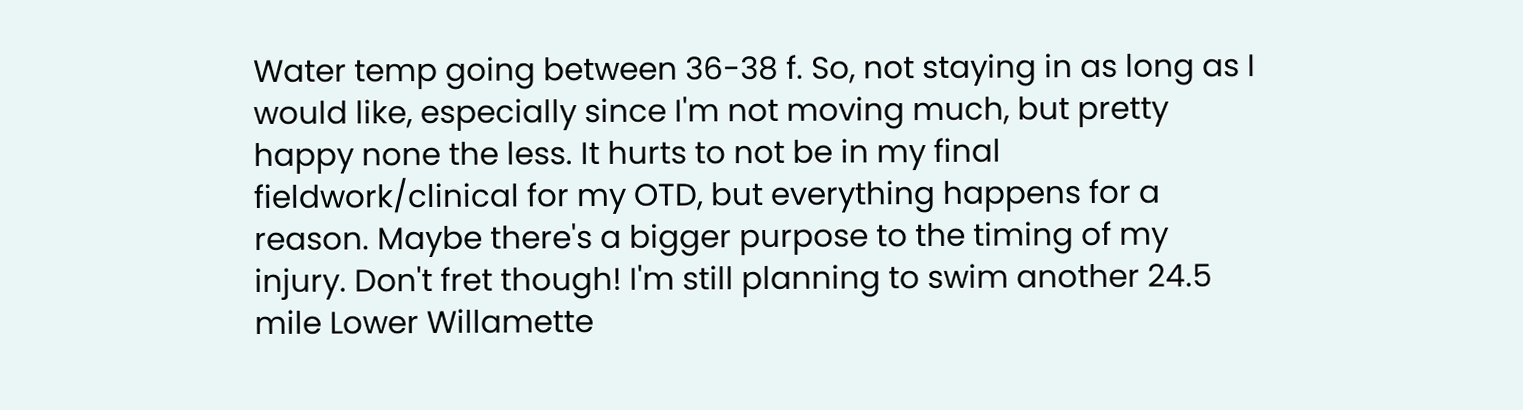Water temp going between 36-38 f. So, not staying in as long as I would like, especially since I'm not moving much, but pretty happy none the less. It hurts to not be in my final fieldwork/clinical for my OTD, but everything happens for a reason. Maybe there's a bigger purpose to the timing of my injury. Don't fret though! I'm still planning to swim another 24.5 mile Lower Willamette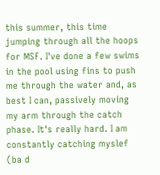this summer, this time jumping through all the hoops for MSF. I've done a few swims in the pool using fins to push me through the water and, as best I can, passively moving my arm through the catch phase. It's really hard. I am constantly catching myslef (ba d